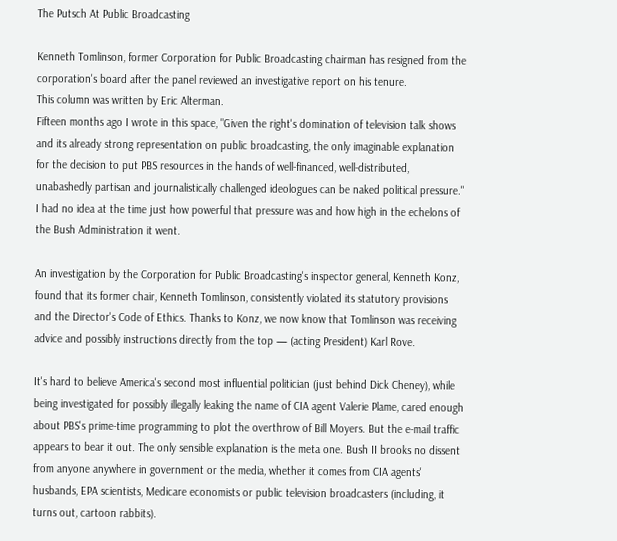The Putsch At Public Broadcasting

Kenneth Tomlinson, former Corporation for Public Broadcasting chairman has resigned from the corporation's board after the panel reviewed an investigative report on his tenure.
This column was written by Eric Alterman.
Fifteen months ago I wrote in this space, "Given the right's domination of television talk shows and its already strong representation on public broadcasting, the only imaginable explanation for the decision to put PBS resources in the hands of well-financed, well-distributed, unabashedly partisan and journalistically challenged ideologues can be naked political pressure." I had no idea at the time just how powerful that pressure was and how high in the echelons of the Bush Administration it went.

An investigation by the Corporation for Public Broadcasting's inspector general, Kenneth Konz, found that its former chair, Kenneth Tomlinson, consistently violated its statutory provisions and the Director's Code of Ethics. Thanks to Konz, we now know that Tomlinson was receiving advice and possibly instructions directly from the top — (acting President) Karl Rove.

It's hard to believe America's second most influential politician (just behind Dick Cheney), while being investigated for possibly illegally leaking the name of CIA agent Valerie Plame, cared enough about PBS's prime-time programming to plot the overthrow of Bill Moyers. But the e-mail traffic appears to bear it out. The only sensible explanation is the meta one. Bush II brooks no dissent from anyone anywhere in government or the media, whether it comes from CIA agents' husbands, EPA scientists, Medicare economists or public television broadcasters (including, it turns out, cartoon rabbits).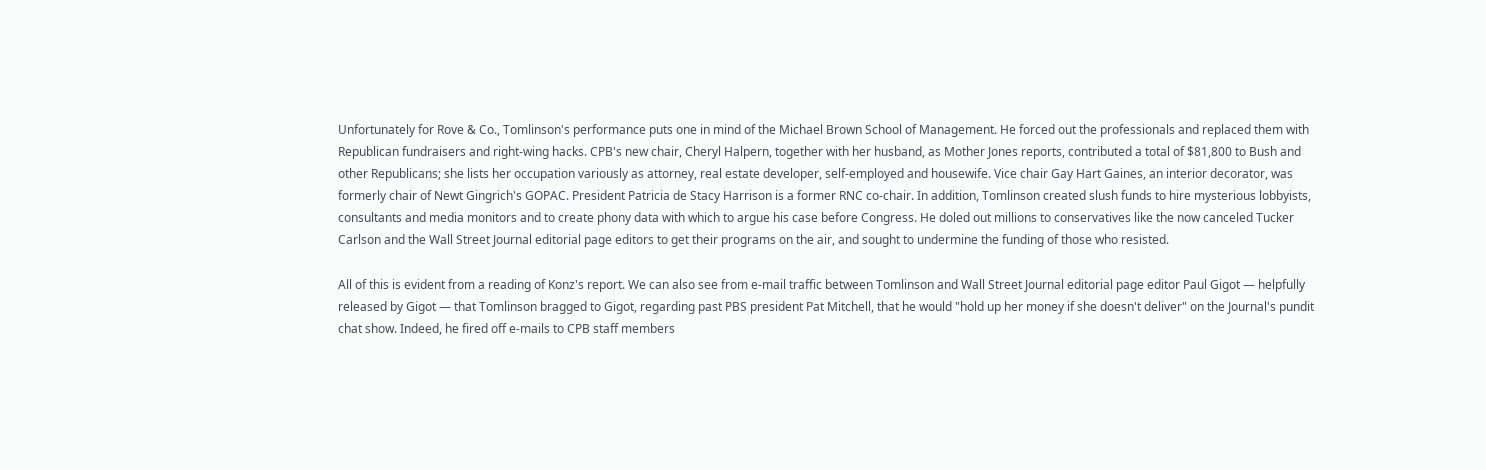Unfortunately for Rove & Co., Tomlinson's performance puts one in mind of the Michael Brown School of Management. He forced out the professionals and replaced them with Republican fundraisers and right-wing hacks. CPB's new chair, Cheryl Halpern, together with her husband, as Mother Jones reports, contributed a total of $81,800 to Bush and other Republicans; she lists her occupation variously as attorney, real estate developer, self-employed and housewife. Vice chair Gay Hart Gaines, an interior decorator, was formerly chair of Newt Gingrich's GOPAC. President Patricia de Stacy Harrison is a former RNC co-chair. In addition, Tomlinson created slush funds to hire mysterious lobbyists, consultants and media monitors and to create phony data with which to argue his case before Congress. He doled out millions to conservatives like the now canceled Tucker Carlson and the Wall Street Journal editorial page editors to get their programs on the air, and sought to undermine the funding of those who resisted.

All of this is evident from a reading of Konz's report. We can also see from e-mail traffic between Tomlinson and Wall Street Journal editorial page editor Paul Gigot — helpfully released by Gigot — that Tomlinson bragged to Gigot, regarding past PBS president Pat Mitchell, that he would "hold up her money if she doesn't deliver" on the Journal's pundit chat show. Indeed, he fired off e-mails to CPB staff members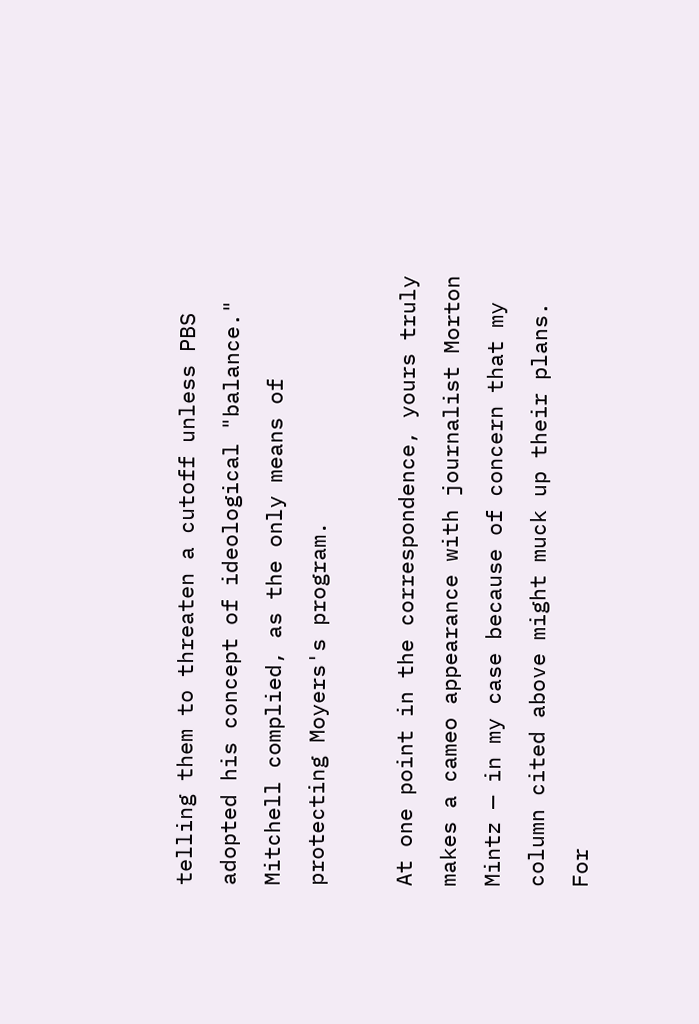telling them to threaten a cutoff unless PBS adopted his concept of ideological "balance." Mitchell complied, as the only means of protecting Moyers's program.

At one point in the correspondence, yours truly makes a cameo appearance with journalist Morton Mintz — in my case because of concern that my column cited above might muck up their plans. For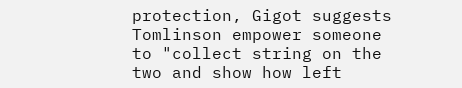protection, Gigot suggests Tomlinson empower someone to "collect string on the two and show how left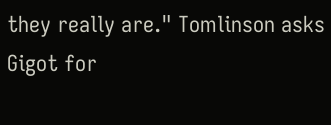they really are." Tomlinson asks Gigot for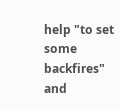help "to set some backfires" and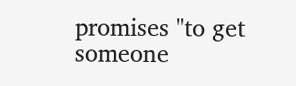promises "to get someone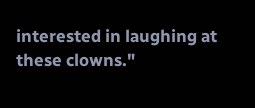interested in laughing at these clowns."